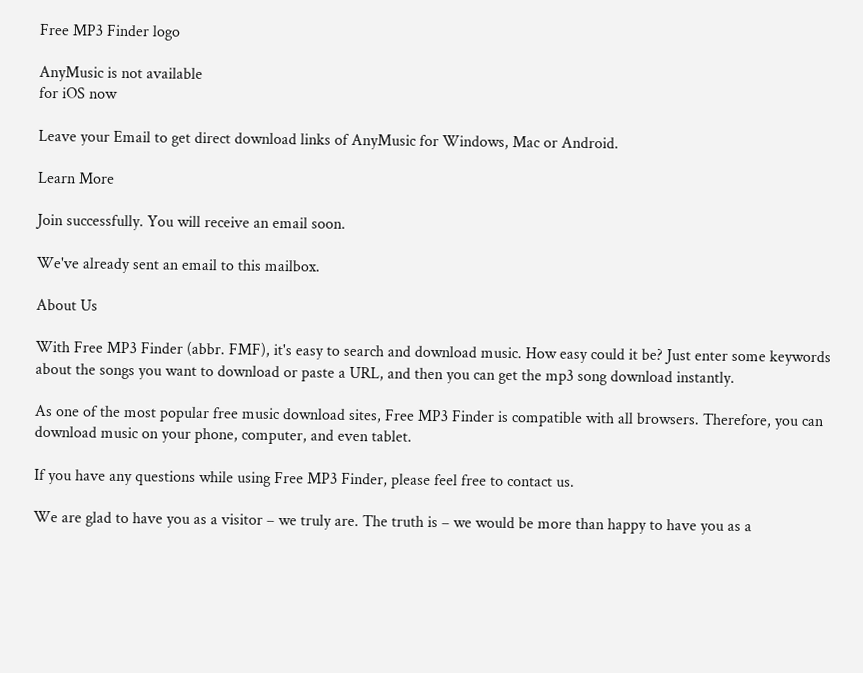Free MP3 Finder logo

AnyMusic is not available
for iOS now

Leave your Email to get direct download links of AnyMusic for Windows, Mac or Android.

Learn More

Join successfully. You will receive an email soon.

We've already sent an email to this mailbox.

About Us

With Free MP3 Finder (abbr. FMF), it's easy to search and download music. How easy could it be? Just enter some keywords about the songs you want to download or paste a URL, and then you can get the mp3 song download instantly.

As one of the most popular free music download sites, Free MP3 Finder is compatible with all browsers. Therefore, you can download music on your phone, computer, and even tablet.

If you have any questions while using Free MP3 Finder, please feel free to contact us.

We are glad to have you as a visitor – we truly are. The truth is – we would be more than happy to have you as a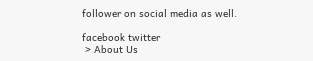follower on social media as well.

facebook twitter
 > About Us